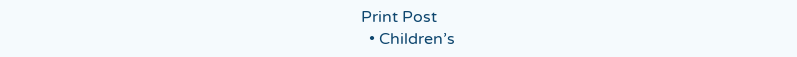Print Post
  • Children’s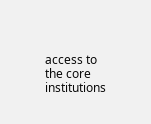access to the core institutions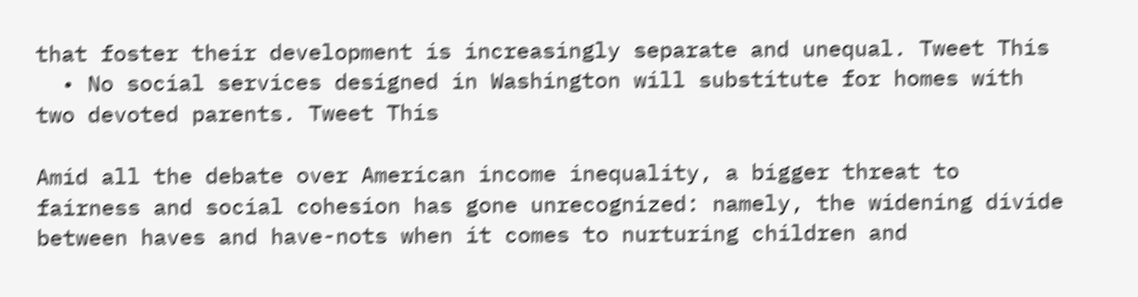that foster their development is increasingly separate and unequal. Tweet This
  • No social services designed in Washington will substitute for homes with two devoted parents. Tweet This

Amid all the debate over American income inequality, a bigger threat to fairness and social cohesion has gone unrecognized: namely, the widening divide between haves and have-nots when it comes to nurturing children and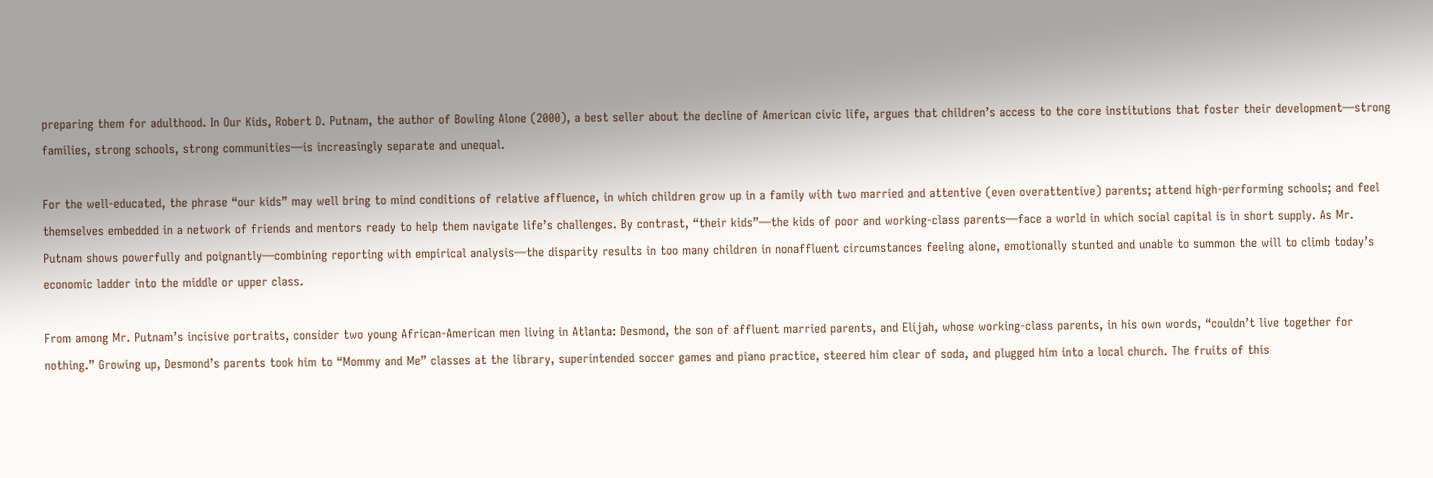preparing them for adulthood. In Our Kids, Robert D. Putnam, the author of Bowling Alone (2000), a best seller about the decline of American civic life, argues that children’s access to the core institutions that foster their development—strong families, strong schools, strong communities—is increasingly separate and unequal.

For the well-educated, the phrase “our kids” may well bring to mind conditions of relative affluence, in which children grow up in a family with two married and attentive (even overattentive) parents; attend high-performing schools; and feel themselves embedded in a network of friends and mentors ready to help them navigate life’s challenges. By contrast, “their kids”—the kids of poor and working-class parents—face a world in which social capital is in short supply. As Mr. Putnam shows powerfully and poignantly—combining reporting with empirical analysis—the disparity results in too many children in nonaffluent circumstances feeling alone, emotionally stunted and unable to summon the will to climb today’s economic ladder into the middle or upper class.

From among Mr. Putnam’s incisive portraits, consider two young African-American men living in Atlanta: Desmond, the son of affluent married parents, and Elijah, whose working-class parents, in his own words, “couldn’t live together for nothing.” Growing up, Desmond’s parents took him to “Mommy and Me” classes at the library, superintended soccer games and piano practice, steered him clear of soda, and plugged him into a local church. The fruits of this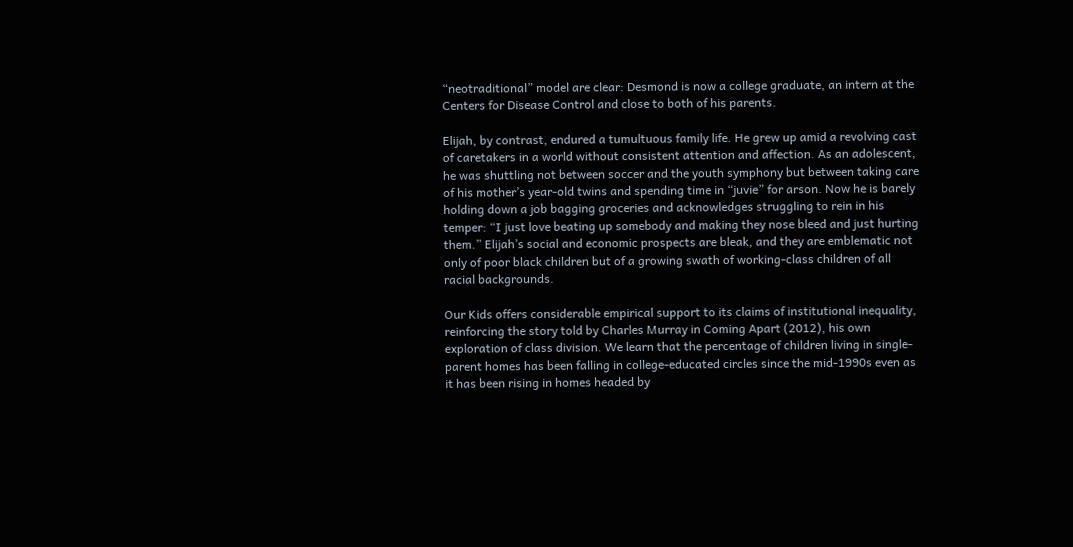“neotraditional” model are clear: Desmond is now a college graduate, an intern at the Centers for Disease Control and close to both of his parents.

Elijah, by contrast, endured a tumultuous family life. He grew up amid a revolving cast of caretakers in a world without consistent attention and affection. As an adolescent, he was shuttling not between soccer and the youth symphony but between taking care of his mother’s year-old twins and spending time in “juvie” for arson. Now he is barely holding down a job bagging groceries and acknowledges struggling to rein in his temper: “I just love beating up somebody and making they nose bleed and just hurting them.” Elijah’s social and economic prospects are bleak, and they are emblematic not only of poor black children but of a growing swath of working-class children of all racial backgrounds.

Our Kids offers considerable empirical support to its claims of institutional inequality, reinforcing the story told by Charles Murray in Coming Apart (2012), his own exploration of class division. We learn that the percentage of children living in single-parent homes has been falling in college-educated circles since the mid-1990s even as it has been rising in homes headed by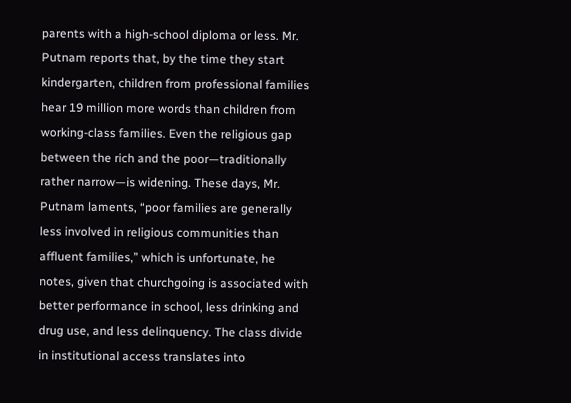parents with a high-school diploma or less. Mr. Putnam reports that, by the time they start kindergarten, children from professional families hear 19 million more words than children from working-class families. Even the religious gap between the rich and the poor—traditionally rather narrow—is widening. These days, Mr. Putnam laments, “poor families are generally less involved in religious communities than affluent families,” which is unfortunate, he notes, given that churchgoing is associated with better performance in school, less drinking and drug use, and less delinquency. The class divide in institutional access translates into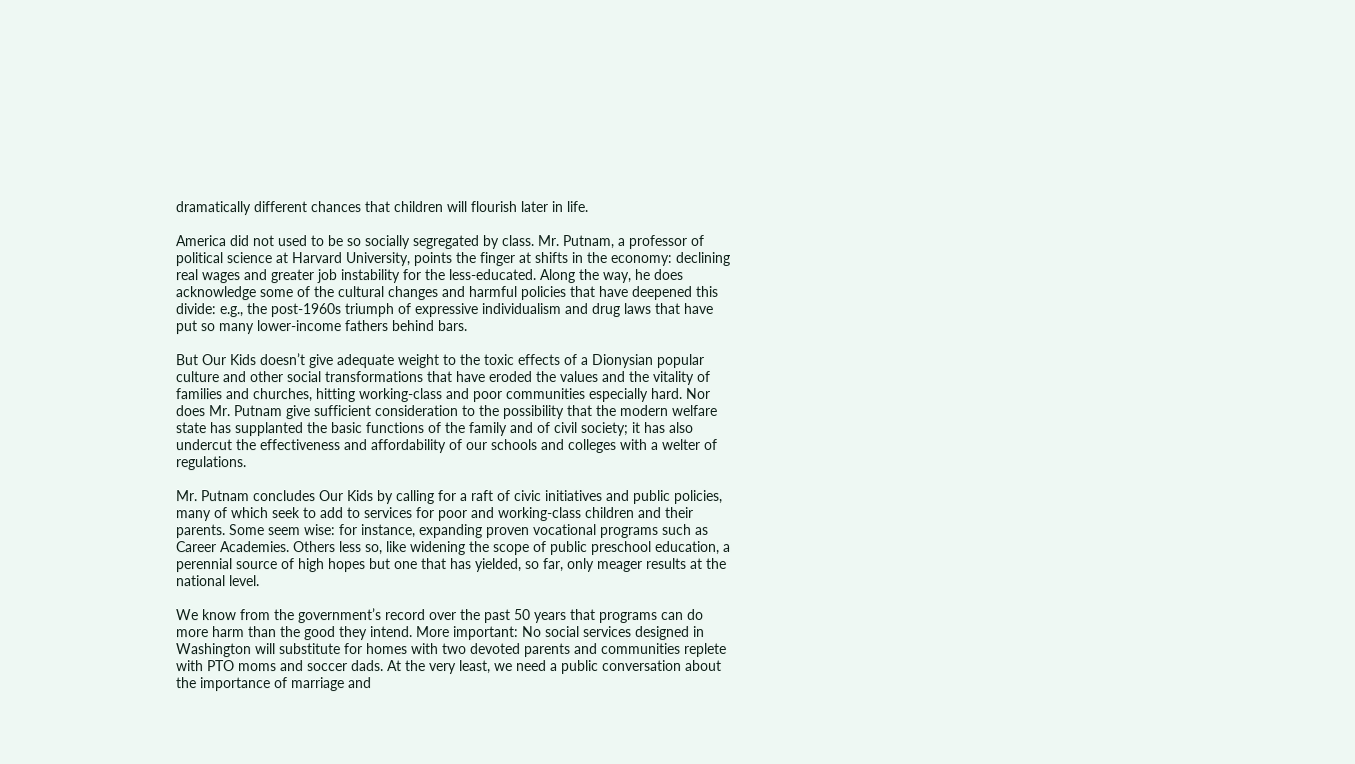dramatically different chances that children will flourish later in life.

America did not used to be so socially segregated by class. Mr. Putnam, a professor of political science at Harvard University, points the finger at shifts in the economy: declining real wages and greater job instability for the less-educated. Along the way, he does acknowledge some of the cultural changes and harmful policies that have deepened this divide: e.g., the post-1960s triumph of expressive individualism and drug laws that have put so many lower-income fathers behind bars.

But Our Kids doesn’t give adequate weight to the toxic effects of a Dionysian popular culture and other social transformations that have eroded the values and the vitality of families and churches, hitting working-class and poor communities especially hard. Nor does Mr. Putnam give sufficient consideration to the possibility that the modern welfare state has supplanted the basic functions of the family and of civil society; it has also undercut the effectiveness and affordability of our schools and colleges with a welter of regulations.

Mr. Putnam concludes Our Kids by calling for a raft of civic initiatives and public policies, many of which seek to add to services for poor and working-class children and their parents. Some seem wise: for instance, expanding proven vocational programs such as Career Academies. Others less so, like widening the scope of public preschool education, a perennial source of high hopes but one that has yielded, so far, only meager results at the national level.

We know from the government’s record over the past 50 years that programs can do more harm than the good they intend. More important: No social services designed in Washington will substitute for homes with two devoted parents and communities replete with PTO moms and soccer dads. At the very least, we need a public conversation about the importance of marriage and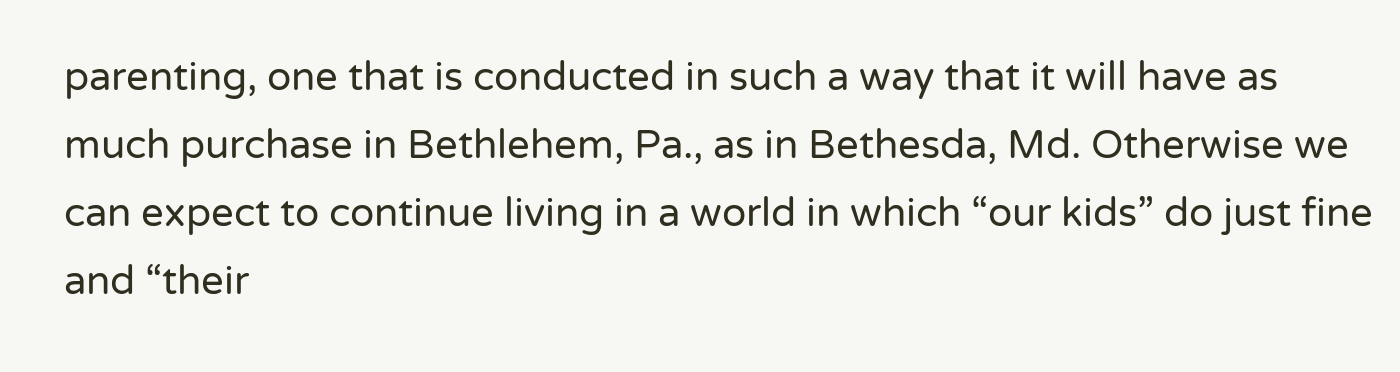parenting, one that is conducted in such a way that it will have as much purchase in Bethlehem, Pa., as in Bethesda, Md. Otherwise we can expect to continue living in a world in which “our kids” do just fine and “their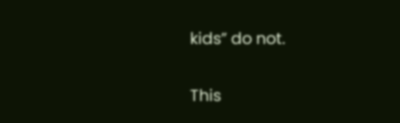kids” do not.

This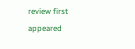review first appeared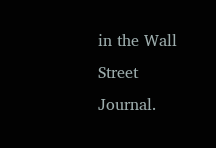in the Wall Street Journal.